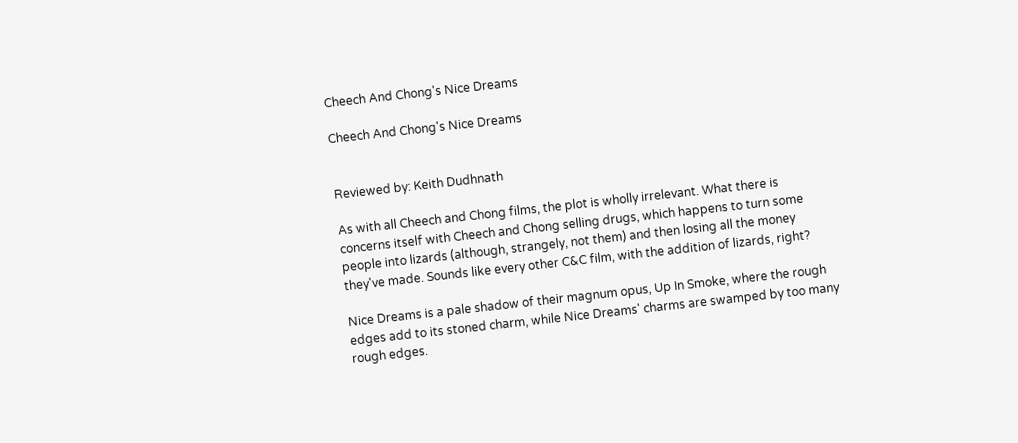Cheech And Chong's Nice Dreams

Cheech And Chong's Nice Dreams


Reviewed by: Keith Dudhnath

As with all Cheech and Chong films, the plot is wholly irrelevant. What there is concerns itself with Cheech and Chong selling drugs, which happens to turn some people into lizards (although, strangely, not them) and then losing all the money they've made. Sounds like every other C&C film, with the addition of lizards, right?

Nice Dreams is a pale shadow of their magnum opus, Up In Smoke, where the rough edges add to its stoned charm, while Nice Dreams' charms are swamped by too many rough edges.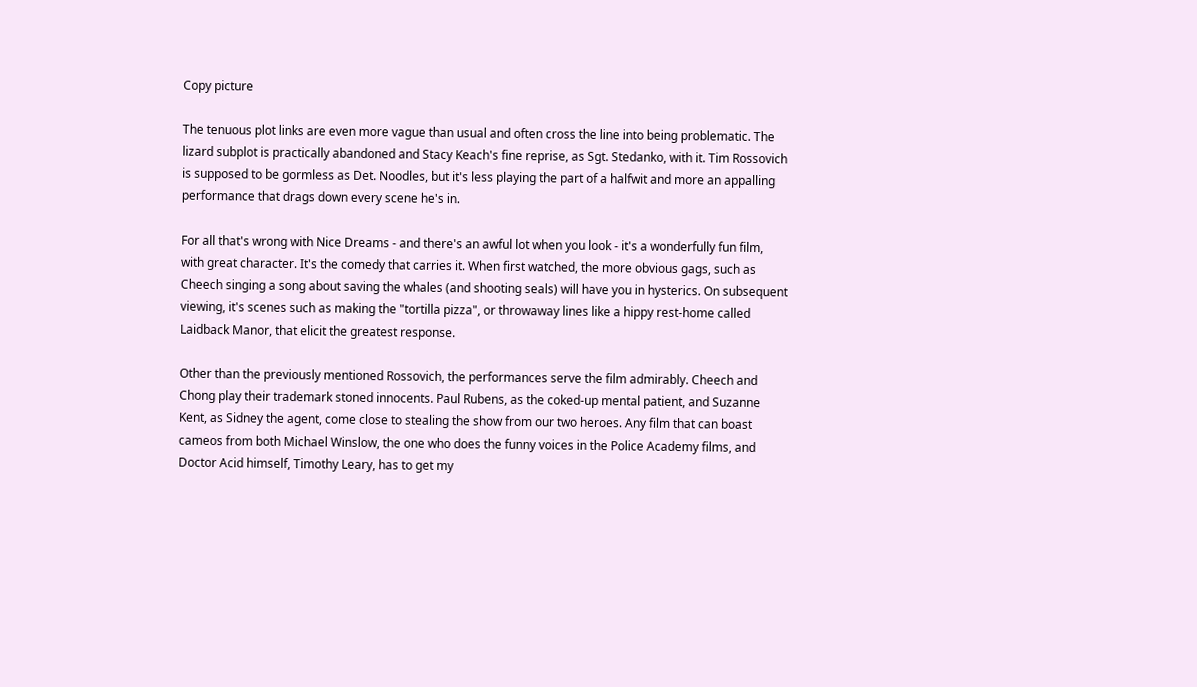Copy picture

The tenuous plot links are even more vague than usual and often cross the line into being problematic. The lizard subplot is practically abandoned and Stacy Keach's fine reprise, as Sgt. Stedanko, with it. Tim Rossovich is supposed to be gormless as Det. Noodles, but it's less playing the part of a halfwit and more an appalling performance that drags down every scene he's in.

For all that's wrong with Nice Dreams - and there's an awful lot when you look - it's a wonderfully fun film, with great character. It's the comedy that carries it. When first watched, the more obvious gags, such as Cheech singing a song about saving the whales (and shooting seals) will have you in hysterics. On subsequent viewing, it's scenes such as making the "tortilla pizza", or throwaway lines like a hippy rest-home called Laidback Manor, that elicit the greatest response.

Other than the previously mentioned Rossovich, the performances serve the film admirably. Cheech and Chong play their trademark stoned innocents. Paul Rubens, as the coked-up mental patient, and Suzanne Kent, as Sidney the agent, come close to stealing the show from our two heroes. Any film that can boast cameos from both Michael Winslow, the one who does the funny voices in the Police Academy films, and Doctor Acid himself, Timothy Leary, has to get my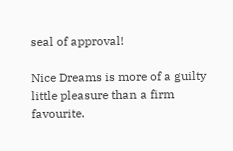seal of approval!

Nice Dreams is more of a guilty little pleasure than a firm favourite.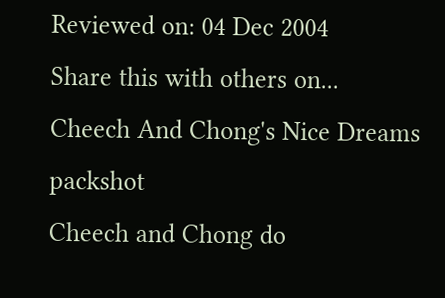Reviewed on: 04 Dec 2004
Share this with others on...
Cheech And Chong's Nice Dreams packshot
Cheech and Chong do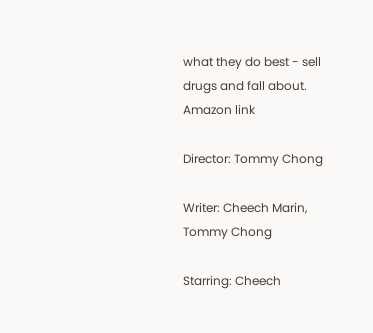what they do best - sell drugs and fall about.
Amazon link

Director: Tommy Chong

Writer: Cheech Marin, Tommy Chong

Starring: Cheech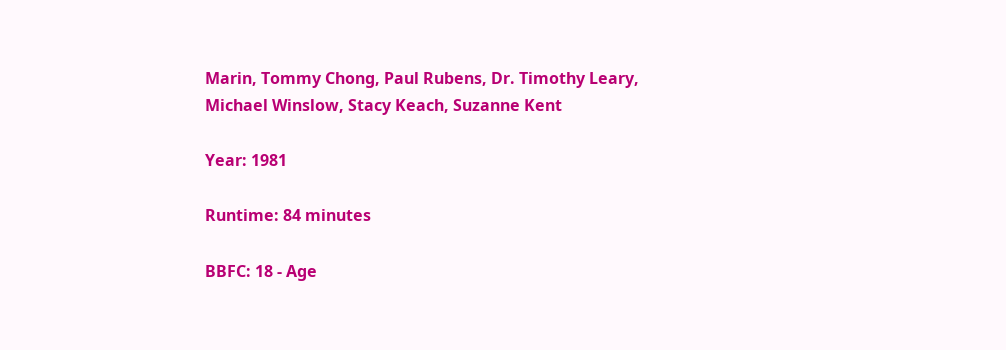Marin, Tommy Chong, Paul Rubens, Dr. Timothy Leary, Michael Winslow, Stacy Keach, Suzanne Kent

Year: 1981

Runtime: 84 minutes

BBFC: 18 - Age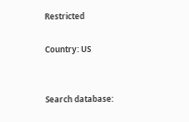Restricted

Country: US


Search database: